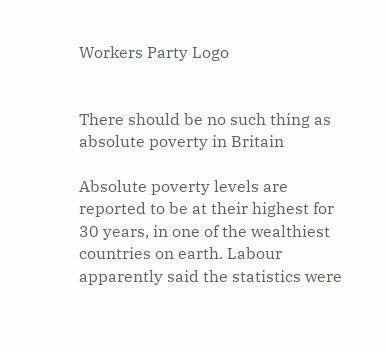Workers Party Logo


There should be no such thing as absolute poverty in Britain

Absolute poverty levels are reported to be at their highest for 30 years, in one of the wealthiest countries on earth. Labour apparently said the statistics were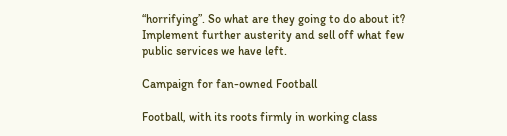“horrifying”. So what are they going to do about it? Implement further austerity and sell off what few public services we have left.

Campaign for fan-owned Football

Football, with its roots firmly in working class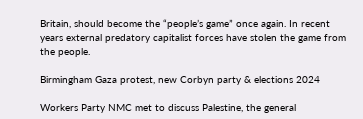Britain, should become the “people’s game” once again. In recent years external predatory capitalist forces have stolen the game from the people.

Birmingham Gaza protest, new Corbyn party & elections 2024

Workers Party NMC met to discuss Palestine, the general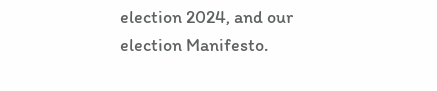election 2024, and our election Manifesto.